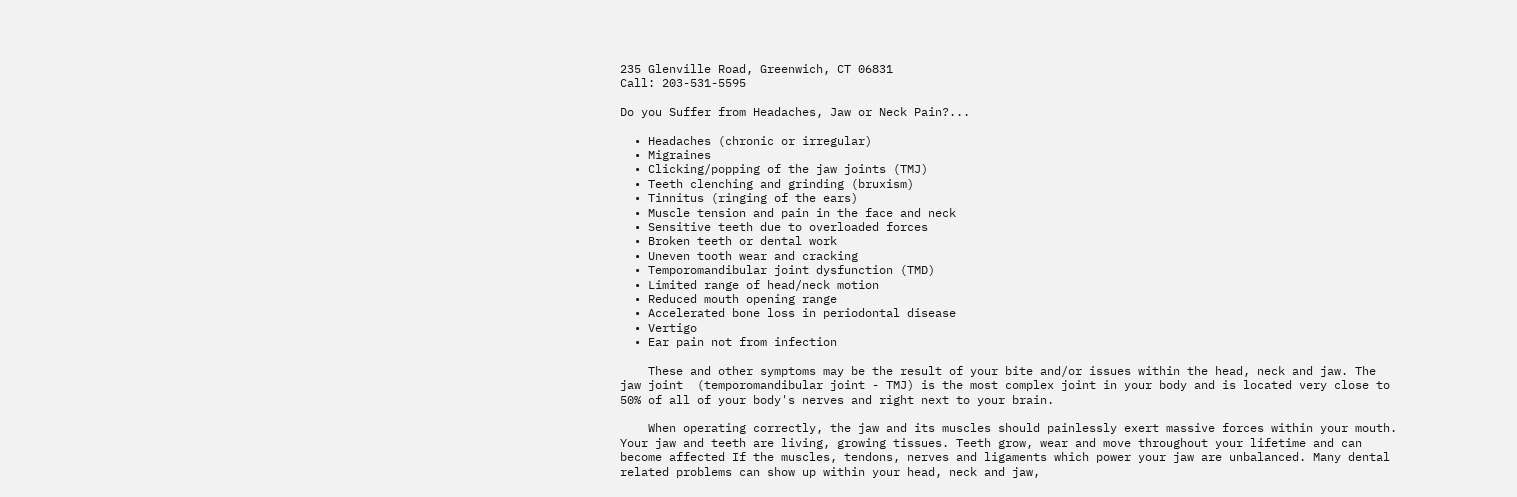235 Glenville Road, Greenwich, CT 06831
Call: 203-531-5595

Do you Suffer from Headaches, Jaw or Neck Pain?...

  • Headaches (chronic or irregular)
  • Migraines
  • Clicking/popping of the jaw joints (TMJ)
  • Teeth clenching and grinding (bruxism)
  • Tinnitus (ringing of the ears)
  • Muscle tension and pain in the face and neck
  • Sensitive teeth due to overloaded forces
  • Broken teeth or dental work
  • Uneven tooth wear and cracking
  • Temporomandibular joint dysfunction (TMD)
  • Limited range of head/neck motion
  • Reduced mouth opening range
  • Accelerated bone loss in periodontal disease
  • Vertigo
  • Ear pain not from infection

    These and other symptoms may be the result of your bite and/or issues within the head, neck and jaw. The jaw joint  (temporomandibular joint - TMJ) is the most complex joint in your body and is located very close to 50% of all of your body's nerves and right next to your brain.

    When operating correctly, the jaw and its muscles should painlessly exert massive forces within your mouth. Your jaw and teeth are living, growing tissues. Teeth grow, wear and move throughout your lifetime and can become affected If the muscles, tendons, nerves and ligaments which power your jaw are unbalanced. Many dental related problems can show up within your head, neck and jaw,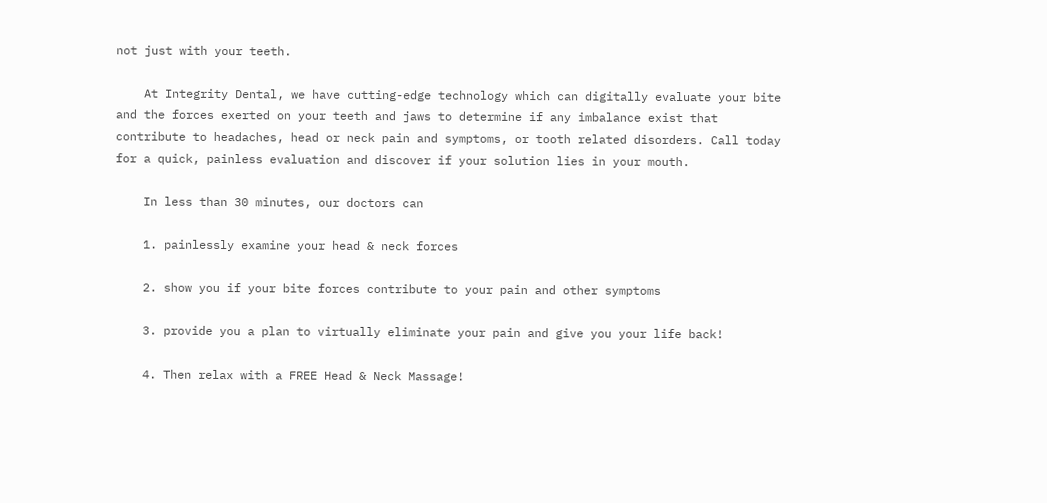not just with your teeth.

    At Integrity Dental, we have cutting-edge technology which can digitally evaluate your bite and the forces exerted on your teeth and jaws to determine if any imbalance exist that contribute to headaches, head or neck pain and symptoms, or tooth related disorders. Call today for a quick, painless evaluation and discover if your solution lies in your mouth.

    In less than 30 minutes, our doctors can

    1. painlessly examine your head & neck forces

    2. show you if your bite forces contribute to your pain and other symptoms

    3. provide you a plan to virtually eliminate your pain and give you your life back!

    4. Then relax with a FREE Head & Neck Massage!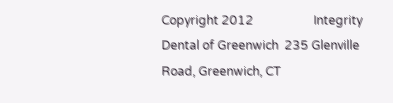Copyright 2012                    Integrity Dental of Greenwich  235 Glenville Road, Greenwich, CT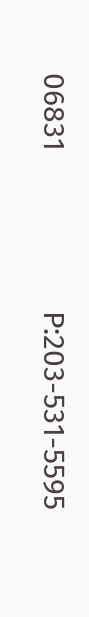06831                    P:203-531-5595